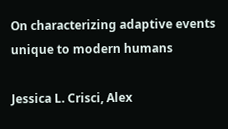On characterizing adaptive events unique to modern humans

Jessica L. Crisci, Alex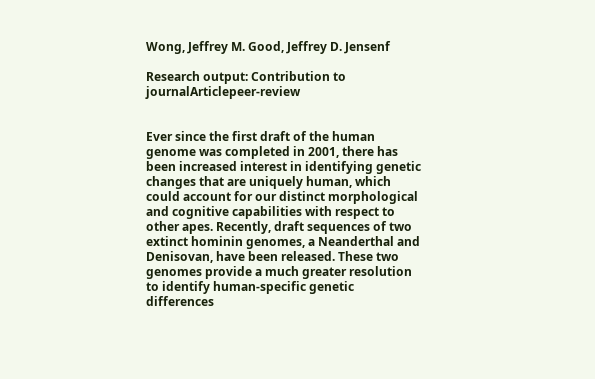Wong, Jeffrey M. Good, Jeffrey D. Jensenf

Research output: Contribution to journalArticlepeer-review


Ever since the first draft of the human genome was completed in 2001, there has been increased interest in identifying genetic changes that are uniquely human, which could account for our distinct morphological and cognitive capabilities with respect to other apes. Recently, draft sequences of two extinct hominin genomes, a Neanderthal and Denisovan, have been released. These two genomes provide a much greater resolution to identify human-specific genetic differences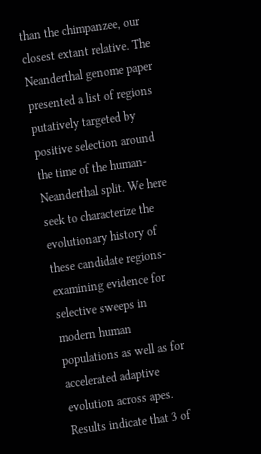than the chimpanzee, our closest extant relative. The Neanderthal genome paper presented a list of regions putatively targeted by positive selection around the time of the human-Neanderthal split. We here seek to characterize the evolutionary history of these candidate regions-examining evidence for selective sweeps in modern human populations as well as for accelerated adaptive evolution across apes. Results indicate that 3 of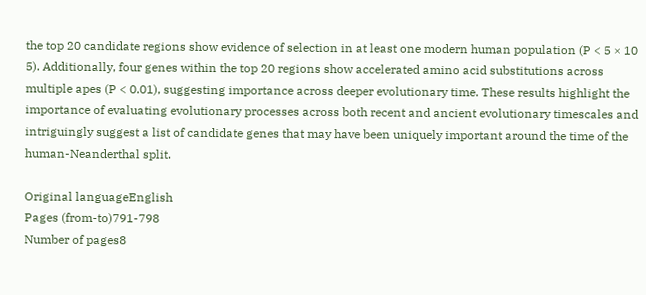the top 20 candidate regions show evidence of selection in at least one modern human population (P < 5 × 10 5). Additionally, four genes within the top 20 regions show accelerated amino acid substitutions across multiple apes (P < 0.01), suggesting importance across deeper evolutionary time. These results highlight the importance of evaluating evolutionary processes across both recent and ancient evolutionary timescales and intriguingly suggest a list of candidate genes that may have been uniquely important around the time of the human-Neanderthal split.

Original languageEnglish
Pages (from-to)791-798
Number of pages8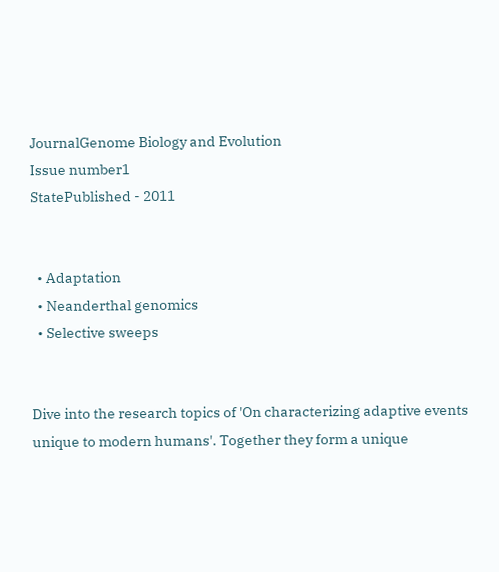JournalGenome Biology and Evolution
Issue number1
StatePublished - 2011


  • Adaptation
  • Neanderthal genomics
  • Selective sweeps


Dive into the research topics of 'On characterizing adaptive events unique to modern humans'. Together they form a unique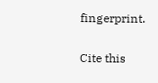fingerprint.

Cite this